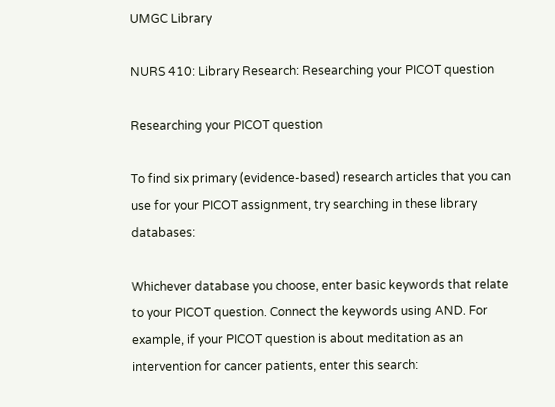UMGC Library

NURS 410: Library Research: Researching your PICOT question

Researching your PICOT question

To find six primary (evidence-based) research articles that you can use for your PICOT assignment, try searching in these library databases:

Whichever database you choose, enter basic keywords that relate to your PICOT question. Connect the keywords using AND. For example, if your PICOT question is about meditation as an intervention for cancer patients, enter this search: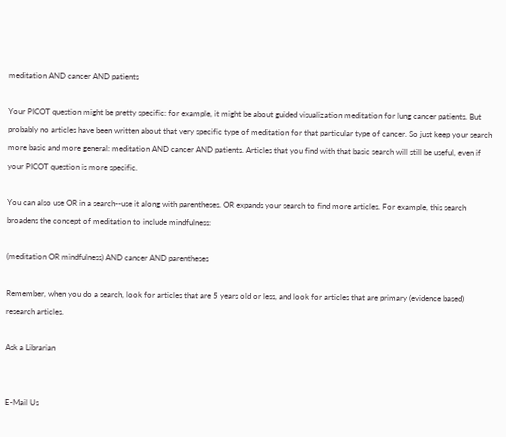meditation AND cancer AND patients

Your PICOT question might be pretty specific: for example, it might be about guided visualization meditation for lung cancer patients. But probably no articles have been written about that very specific type of meditation for that particular type of cancer. So just keep your search more basic and more general: meditation AND cancer AND patients. Articles that you find with that basic search will still be useful, even if your PICOT question is more specific.

You can also use OR in a search--use it along with parentheses. OR expands your search to find more articles. For example, this search broadens the concept of meditation to include mindfulness:

(meditation OR mindfulness) AND cancer AND parentheses

Remember, when you do a search, look for articles that are 5 years old or less, and look for articles that are primary (evidence based) research articles.

Ask a Librarian


E-Mail Us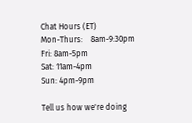Chat Hours (ET)
Mon-Thurs:    8am-9:30pm
Fri: 8am-5pm
Sat: 11am-4pm
Sun: 4pm-9pm

Tell us how we're doing